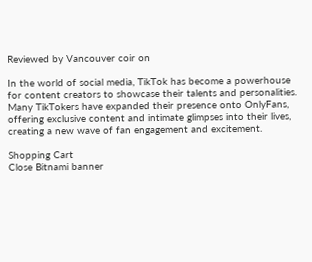Reviewed by Vancouver coir on

In the world of social media, TikTok has become a powerhouse for content creators to showcase their talents and personalities. Many TikTokers have expanded their presence onto OnlyFans, offering exclusive content and intimate glimpses into their lives, creating a new wave of fan engagement and excitement.

Shopping Cart
Close Bitnami banner